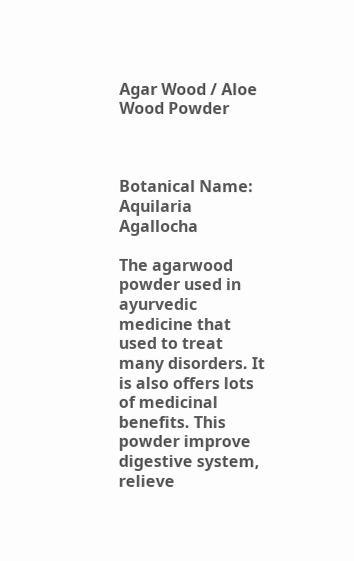Agar Wood / Aloe Wood Powder



Botanical Name: Aquilaria Agallocha

The agarwood powder used in ayurvedic medicine that used to treat many disorders. It is also offers lots of medicinal benefits. This powder improve digestive system, relieve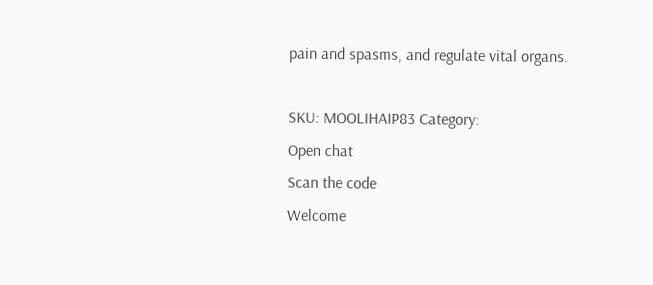pain and spasms, and regulate vital organs.

SKU: MOOLIHAIP83 Category:
Open chat
Scan the code
Welcome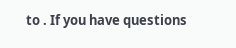to . If you have questions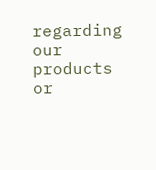regarding our products or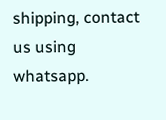shipping, contact us using whatsapp.